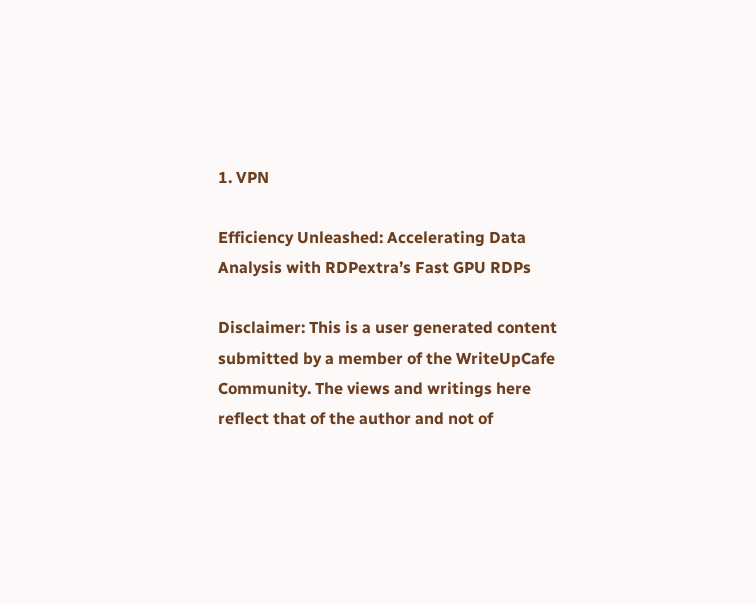1. VPN

Efficiency Unleashed: Accelerating Data Analysis with RDPextra’s Fast GPU RDPs

Disclaimer: This is a user generated content submitted by a member of the WriteUpCafe Community. The views and writings here reflect that of the author and not of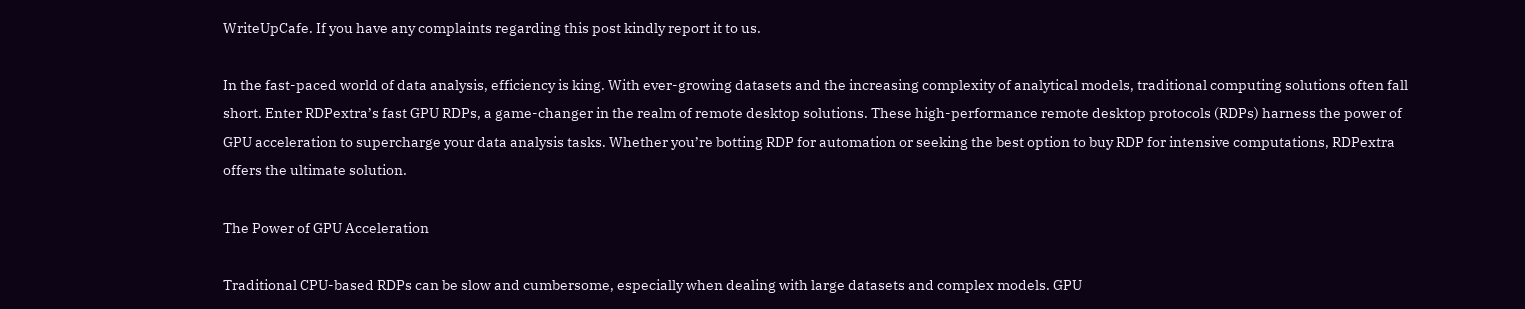WriteUpCafe. If you have any complaints regarding this post kindly report it to us.

In the fast-paced world of data analysis, efficiency is king. With ever-growing datasets and the increasing complexity of analytical models, traditional computing solutions often fall short. Enter RDPextra’s fast GPU RDPs, a game-changer in the realm of remote desktop solutions. These high-performance remote desktop protocols (RDPs) harness the power of GPU acceleration to supercharge your data analysis tasks. Whether you’re botting RDP for automation or seeking the best option to buy RDP for intensive computations, RDPextra offers the ultimate solution.

The Power of GPU Acceleration

Traditional CPU-based RDPs can be slow and cumbersome, especially when dealing with large datasets and complex models. GPU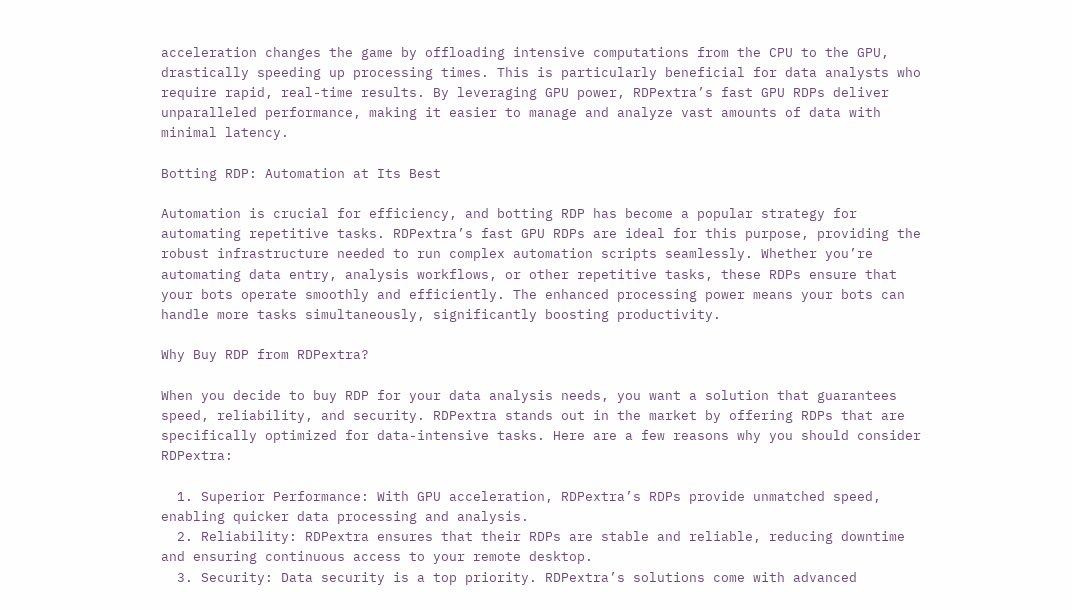acceleration changes the game by offloading intensive computations from the CPU to the GPU, drastically speeding up processing times. This is particularly beneficial for data analysts who require rapid, real-time results. By leveraging GPU power, RDPextra’s fast GPU RDPs deliver unparalleled performance, making it easier to manage and analyze vast amounts of data with minimal latency.

Botting RDP: Automation at Its Best

Automation is crucial for efficiency, and botting RDP has become a popular strategy for automating repetitive tasks. RDPextra’s fast GPU RDPs are ideal for this purpose, providing the robust infrastructure needed to run complex automation scripts seamlessly. Whether you’re automating data entry, analysis workflows, or other repetitive tasks, these RDPs ensure that your bots operate smoothly and efficiently. The enhanced processing power means your bots can handle more tasks simultaneously, significantly boosting productivity.

Why Buy RDP from RDPextra?

When you decide to buy RDP for your data analysis needs, you want a solution that guarantees speed, reliability, and security. RDPextra stands out in the market by offering RDPs that are specifically optimized for data-intensive tasks. Here are a few reasons why you should consider RDPextra:

  1. Superior Performance: With GPU acceleration, RDPextra’s RDPs provide unmatched speed, enabling quicker data processing and analysis.
  2. Reliability: RDPextra ensures that their RDPs are stable and reliable, reducing downtime and ensuring continuous access to your remote desktop.
  3. Security: Data security is a top priority. RDPextra’s solutions come with advanced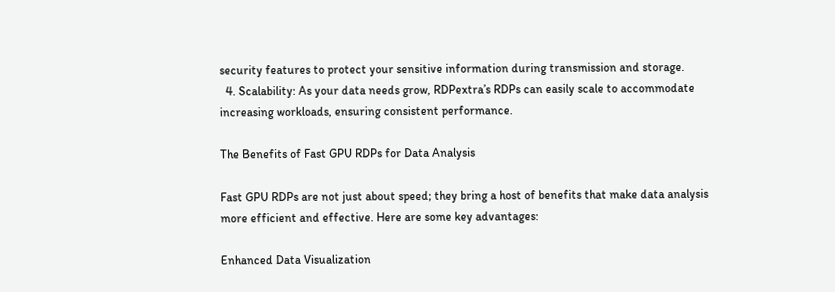security features to protect your sensitive information during transmission and storage.
  4. Scalability: As your data needs grow, RDPextra’s RDPs can easily scale to accommodate increasing workloads, ensuring consistent performance.

The Benefits of Fast GPU RDPs for Data Analysis

Fast GPU RDPs are not just about speed; they bring a host of benefits that make data analysis more efficient and effective. Here are some key advantages:

Enhanced Data Visualization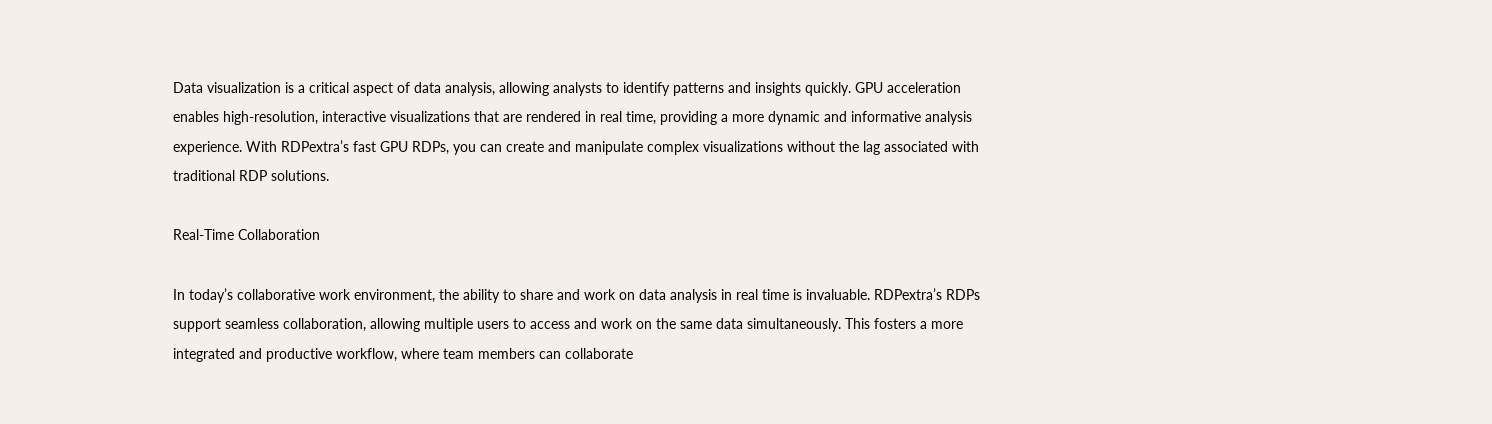Data visualization is a critical aspect of data analysis, allowing analysts to identify patterns and insights quickly. GPU acceleration enables high-resolution, interactive visualizations that are rendered in real time, providing a more dynamic and informative analysis experience. With RDPextra’s fast GPU RDPs, you can create and manipulate complex visualizations without the lag associated with traditional RDP solutions.

Real-Time Collaboration

In today’s collaborative work environment, the ability to share and work on data analysis in real time is invaluable. RDPextra’s RDPs support seamless collaboration, allowing multiple users to access and work on the same data simultaneously. This fosters a more integrated and productive workflow, where team members can collaborate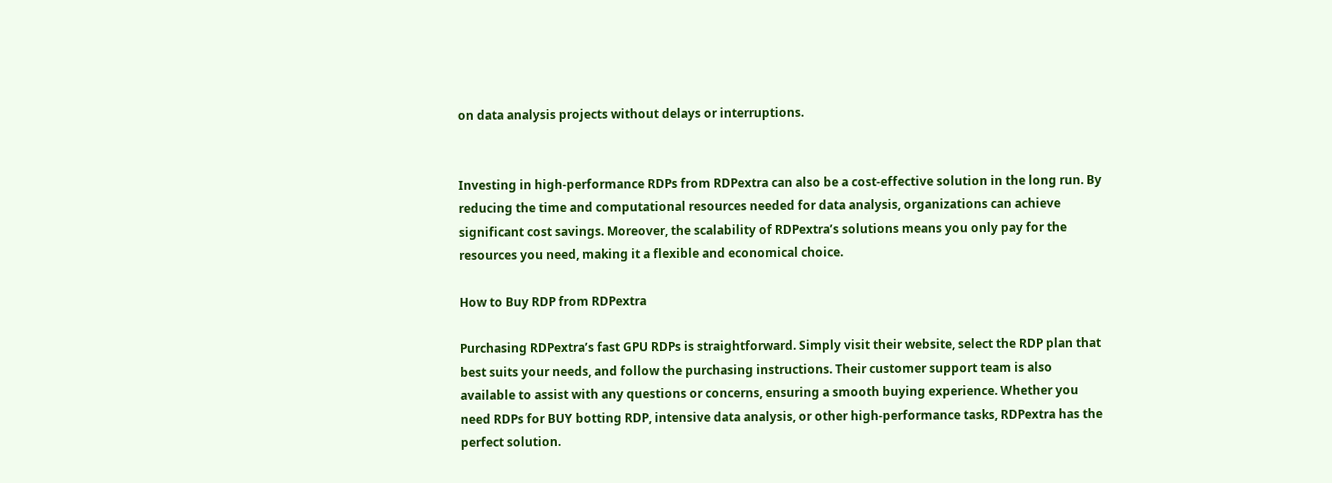on data analysis projects without delays or interruptions.


Investing in high-performance RDPs from RDPextra can also be a cost-effective solution in the long run. By reducing the time and computational resources needed for data analysis, organizations can achieve significant cost savings. Moreover, the scalability of RDPextra’s solutions means you only pay for the resources you need, making it a flexible and economical choice.

How to Buy RDP from RDPextra

Purchasing RDPextra’s fast GPU RDPs is straightforward. Simply visit their website, select the RDP plan that best suits your needs, and follow the purchasing instructions. Their customer support team is also available to assist with any questions or concerns, ensuring a smooth buying experience. Whether you need RDPs for BUY botting RDP, intensive data analysis, or other high-performance tasks, RDPextra has the perfect solution.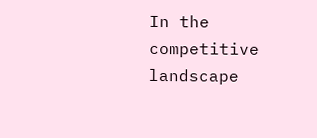In the competitive landscape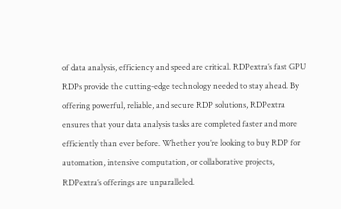of data analysis, efficiency and speed are critical. RDPextra’s fast GPU RDPs provide the cutting-edge technology needed to stay ahead. By offering powerful, reliable, and secure RDP solutions, RDPextra ensures that your data analysis tasks are completed faster and more efficiently than ever before. Whether you’re looking to buy RDP for automation, intensive computation, or collaborative projects, RDPextra’s offerings are unparalleled.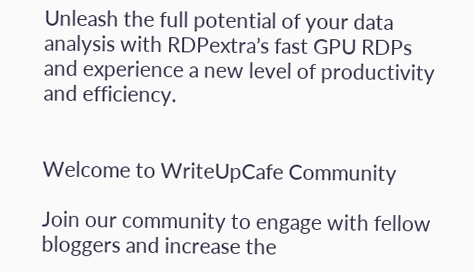Unleash the full potential of your data analysis with RDPextra’s fast GPU RDPs and experience a new level of productivity and efficiency.


Welcome to WriteUpCafe Community

Join our community to engage with fellow bloggers and increase the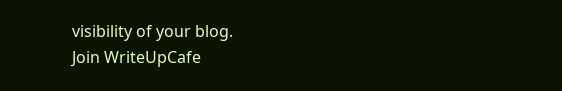visibility of your blog.
Join WriteUpCafe